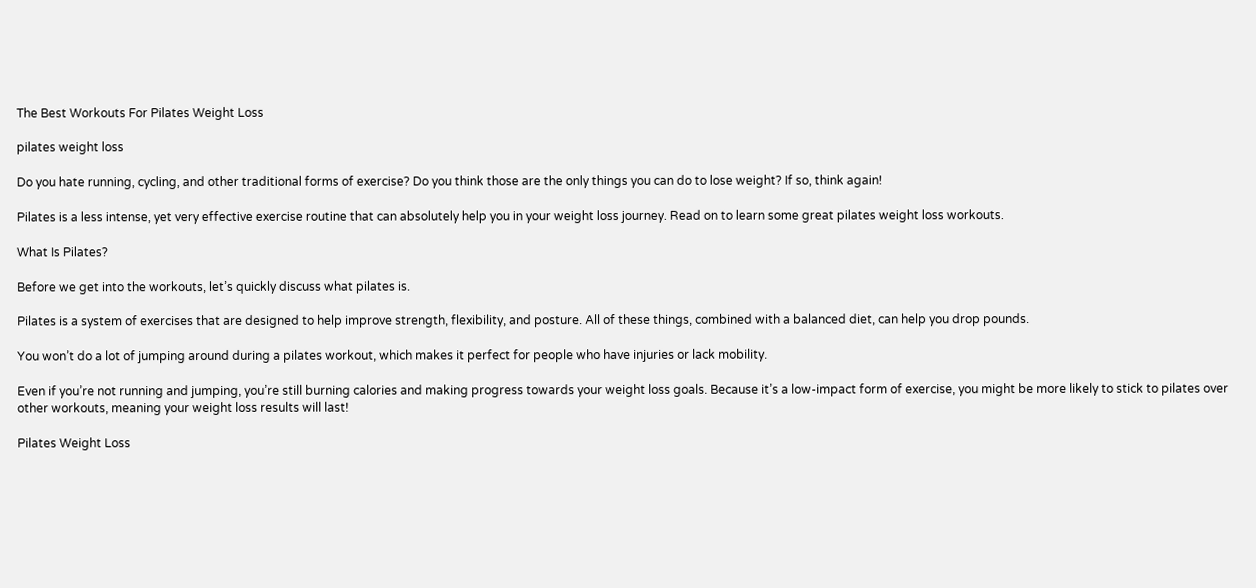The Best Workouts For Pilates Weight Loss

pilates weight loss

Do you hate running, cycling, and other traditional forms of exercise? Do you think those are the only things you can do to lose weight? If so, think again!

Pilates is a less intense, yet very effective exercise routine that can absolutely help you in your weight loss journey. Read on to learn some great pilates weight loss workouts.

What Is Pilates?

Before we get into the workouts, let’s quickly discuss what pilates is.

Pilates is a system of exercises that are designed to help improve strength, flexibility, and posture. All of these things, combined with a balanced diet, can help you drop pounds.

You won’t do a lot of jumping around during a pilates workout, which makes it perfect for people who have injuries or lack mobility.

Even if you’re not running and jumping, you’re still burning calories and making progress towards your weight loss goals. Because it’s a low-impact form of exercise, you might be more likely to stick to pilates over other workouts, meaning your weight loss results will last!

Pilates Weight Loss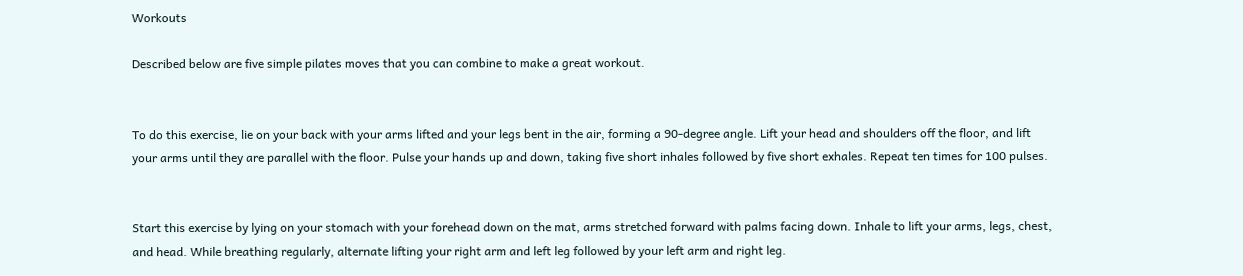Workouts

Described below are five simple pilates moves that you can combine to make a great workout.


To do this exercise, lie on your back with your arms lifted and your legs bent in the air, forming a 90-degree angle. Lift your head and shoulders off the floor, and lift your arms until they are parallel with the floor. Pulse your hands up and down, taking five short inhales followed by five short exhales. Repeat ten times for 100 pulses.


Start this exercise by lying on your stomach with your forehead down on the mat, arms stretched forward with palms facing down. Inhale to lift your arms, legs, chest, and head. While breathing regularly, alternate lifting your right arm and left leg followed by your left arm and right leg.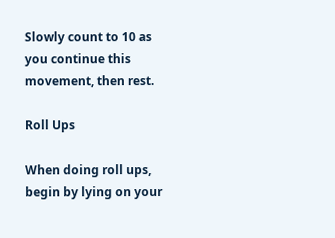Slowly count to 10 as you continue this movement, then rest.

Roll Ups

When doing roll ups, begin by lying on your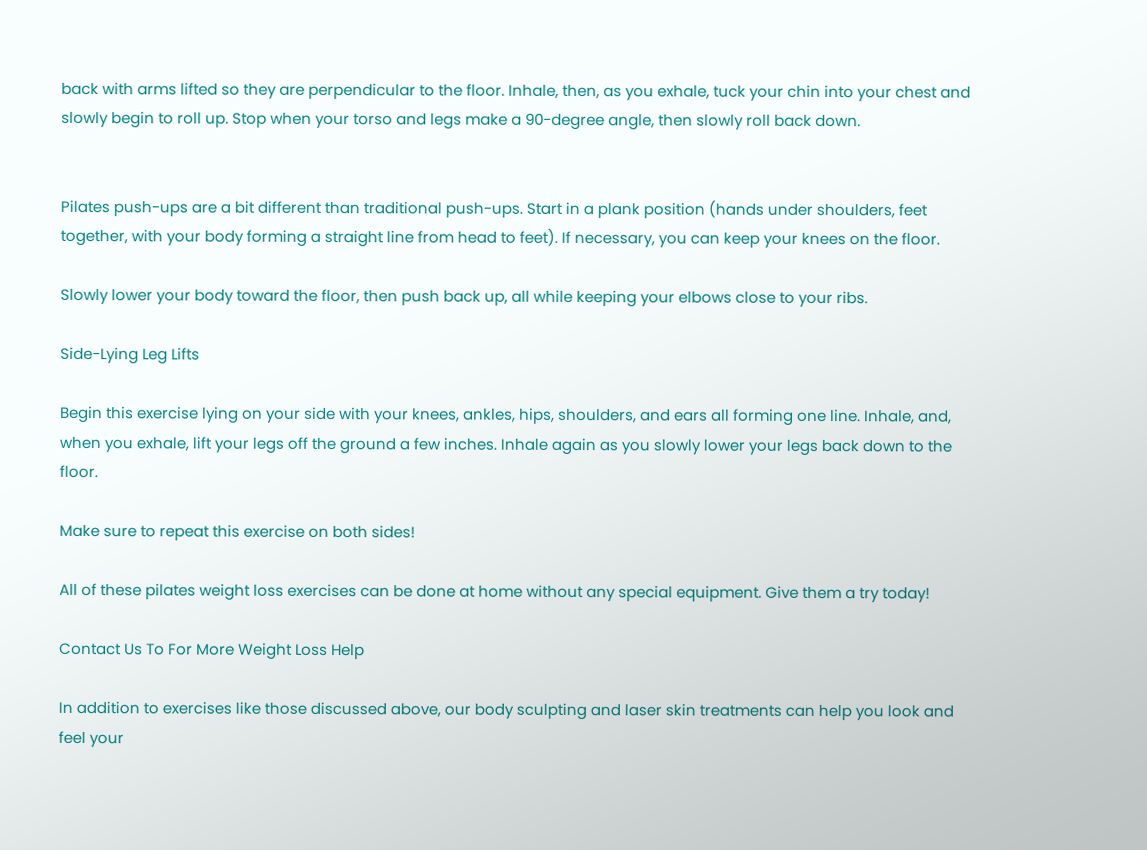back with arms lifted so they are perpendicular to the floor. Inhale, then, as you exhale, tuck your chin into your chest and slowly begin to roll up. Stop when your torso and legs make a 90-degree angle, then slowly roll back down.


Pilates push-ups are a bit different than traditional push-ups. Start in a plank position (hands under shoulders, feet together, with your body forming a straight line from head to feet). If necessary, you can keep your knees on the floor.

Slowly lower your body toward the floor, then push back up, all while keeping your elbows close to your ribs.

Side-Lying Leg Lifts

Begin this exercise lying on your side with your knees, ankles, hips, shoulders, and ears all forming one line. Inhale, and, when you exhale, lift your legs off the ground a few inches. Inhale again as you slowly lower your legs back down to the floor.

Make sure to repeat this exercise on both sides!

All of these pilates weight loss exercises can be done at home without any special equipment. Give them a try today!

Contact Us To For More Weight Loss Help

In addition to exercises like those discussed above, our body sculpting and laser skin treatments can help you look and feel your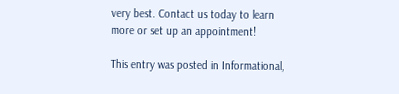very best. Contact us today to learn more or set up an appointment!

This entry was posted in Informational,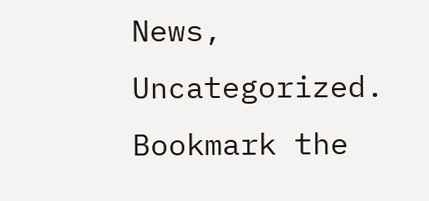News, Uncategorized. Bookmark the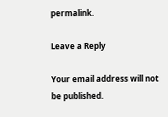permalink.

Leave a Reply

Your email address will not be published.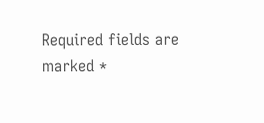Required fields are marked *